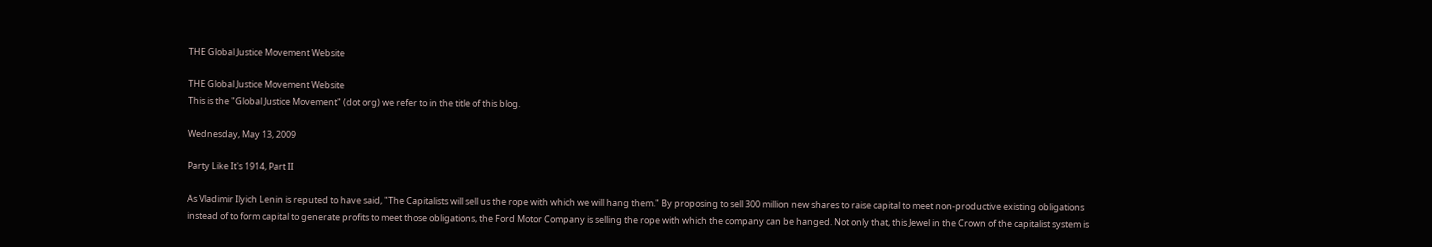THE Global Justice Movement Website

THE Global Justice Movement Website
This is the "Global Justice Movement" (dot org) we refer to in the title of this blog.

Wednesday, May 13, 2009

Party Like It's 1914, Part II

As Vladimir Ilyich Lenin is reputed to have said, "The Capitalists will sell us the rope with which we will hang them." By proposing to sell 300 million new shares to raise capital to meet non-productive existing obligations instead of to form capital to generate profits to meet those obligations, the Ford Motor Company is selling the rope with which the company can be hanged. Not only that, this Jewel in the Crown of the capitalist system is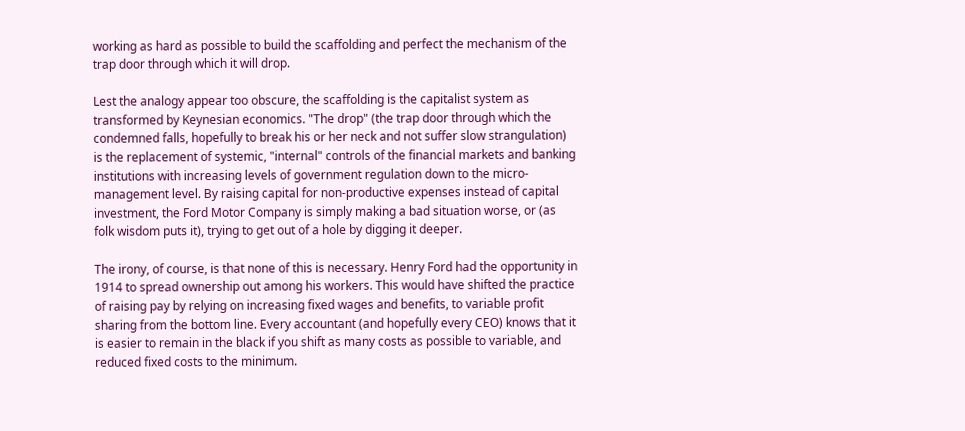working as hard as possible to build the scaffolding and perfect the mechanism of the trap door through which it will drop.

Lest the analogy appear too obscure, the scaffolding is the capitalist system as transformed by Keynesian economics. "The drop" (the trap door through which the condemned falls, hopefully to break his or her neck and not suffer slow strangulation) is the replacement of systemic, "internal" controls of the financial markets and banking institutions with increasing levels of government regulation down to the micro-management level. By raising capital for non-productive expenses instead of capital investment, the Ford Motor Company is simply making a bad situation worse, or (as folk wisdom puts it), trying to get out of a hole by digging it deeper.

The irony, of course, is that none of this is necessary. Henry Ford had the opportunity in 1914 to spread ownership out among his workers. This would have shifted the practice of raising pay by relying on increasing fixed wages and benefits, to variable profit sharing from the bottom line. Every accountant (and hopefully every CEO) knows that it is easier to remain in the black if you shift as many costs as possible to variable, and reduced fixed costs to the minimum.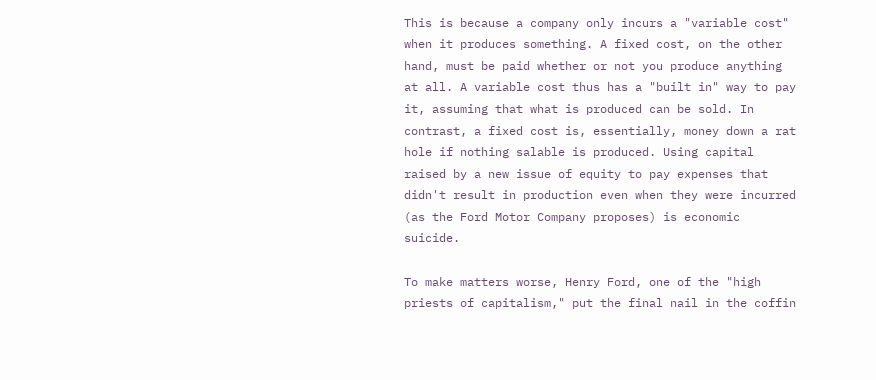This is because a company only incurs a "variable cost" when it produces something. A fixed cost, on the other hand, must be paid whether or not you produce anything at all. A variable cost thus has a "built in" way to pay it, assuming that what is produced can be sold. In contrast, a fixed cost is, essentially, money down a rat hole if nothing salable is produced. Using capital raised by a new issue of equity to pay expenses that didn't result in production even when they were incurred (as the Ford Motor Company proposes) is economic suicide.

To make matters worse, Henry Ford, one of the "high priests of capitalism," put the final nail in the coffin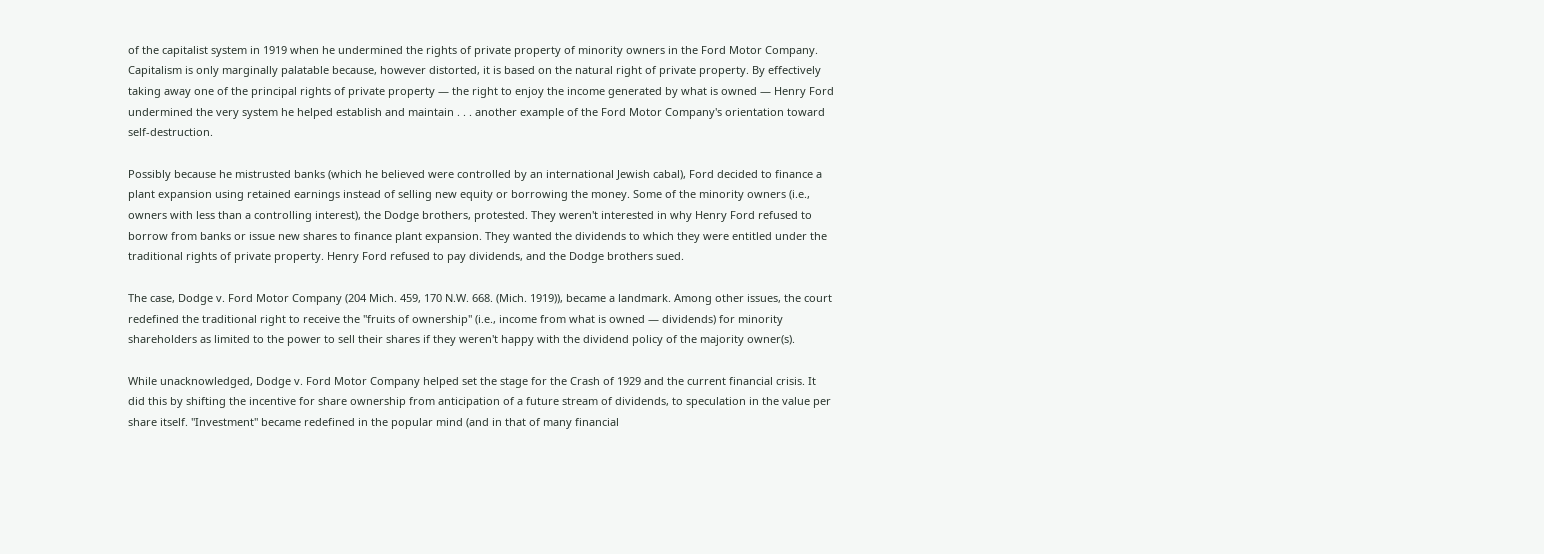of the capitalist system in 1919 when he undermined the rights of private property of minority owners in the Ford Motor Company. Capitalism is only marginally palatable because, however distorted, it is based on the natural right of private property. By effectively taking away one of the principal rights of private property — the right to enjoy the income generated by what is owned — Henry Ford undermined the very system he helped establish and maintain . . . another example of the Ford Motor Company's orientation toward self-destruction.

Possibly because he mistrusted banks (which he believed were controlled by an international Jewish cabal), Ford decided to finance a plant expansion using retained earnings instead of selling new equity or borrowing the money. Some of the minority owners (i.e., owners with less than a controlling interest), the Dodge brothers, protested. They weren't interested in why Henry Ford refused to borrow from banks or issue new shares to finance plant expansion. They wanted the dividends to which they were entitled under the traditional rights of private property. Henry Ford refused to pay dividends, and the Dodge brothers sued.

The case, Dodge v. Ford Motor Company (204 Mich. 459, 170 N.W. 668. (Mich. 1919)), became a landmark. Among other issues, the court redefined the traditional right to receive the "fruits of ownership" (i.e., income from what is owned — dividends) for minority shareholders as limited to the power to sell their shares if they weren't happy with the dividend policy of the majority owner(s).

While unacknowledged, Dodge v. Ford Motor Company helped set the stage for the Crash of 1929 and the current financial crisis. It did this by shifting the incentive for share ownership from anticipation of a future stream of dividends, to speculation in the value per share itself. "Investment" became redefined in the popular mind (and in that of many financial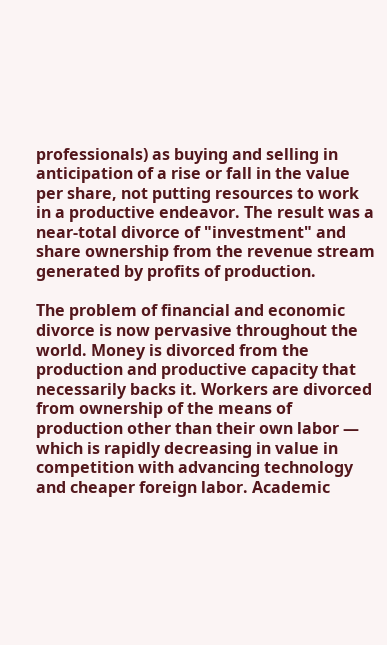professionals) as buying and selling in anticipation of a rise or fall in the value per share, not putting resources to work in a productive endeavor. The result was a near-total divorce of "investment" and share ownership from the revenue stream generated by profits of production.

The problem of financial and economic divorce is now pervasive throughout the world. Money is divorced from the production and productive capacity that necessarily backs it. Workers are divorced from ownership of the means of production other than their own labor — which is rapidly decreasing in value in competition with advancing technology and cheaper foreign labor. Academic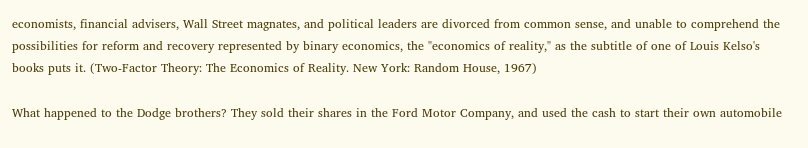economists, financial advisers, Wall Street magnates, and political leaders are divorced from common sense, and unable to comprehend the possibilities for reform and recovery represented by binary economics, the "economics of reality," as the subtitle of one of Louis Kelso's books puts it. (Two-Factor Theory: The Economics of Reality. New York: Random House, 1967)

What happened to the Dodge brothers? They sold their shares in the Ford Motor Company, and used the cash to start their own automobile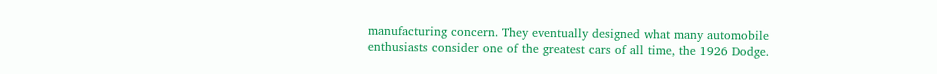manufacturing concern. They eventually designed what many automobile enthusiasts consider one of the greatest cars of all time, the 1926 Dodge.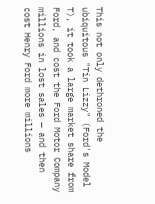This not only dethroned the ubiquitous "Tin Lizzy" (Ford's Model T), it took a large market share from Ford, and cost the Ford Motor Company millions in lost sales — and then cost Henry Ford more millions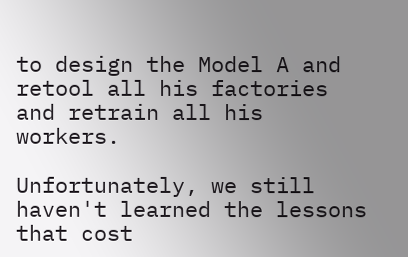to design the Model A and retool all his factories and retrain all his workers.

Unfortunately, we still haven't learned the lessons that cost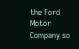the Ford Motor Company so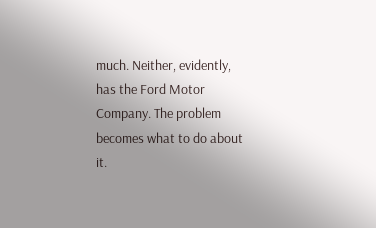much. Neither, evidently, has the Ford Motor Company. The problem becomes what to do about it.